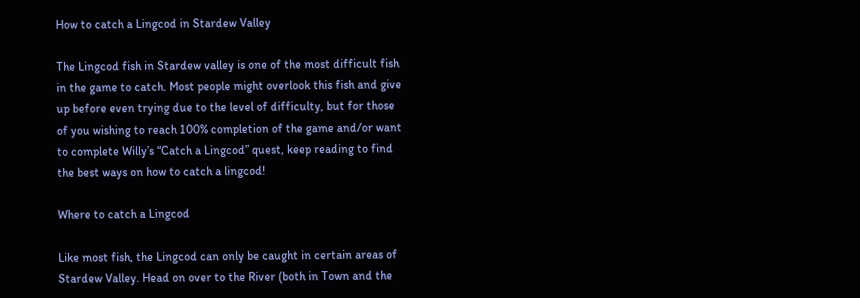How to catch a Lingcod in Stardew Valley

The Lingcod fish in Stardew valley is one of the most difficult fish in the game to catch. Most people might overlook this fish and give up before even trying due to the level of difficulty, but for those of you wishing to reach 100% completion of the game and/or want to complete Willy’s “Catch a Lingcod” quest, keep reading to find the best ways on how to catch a lingcod!

Where to catch a Lingcod

Like most fish, the Lingcod can only be caught in certain areas of Stardew Valley. Head on over to the River (both in Town and the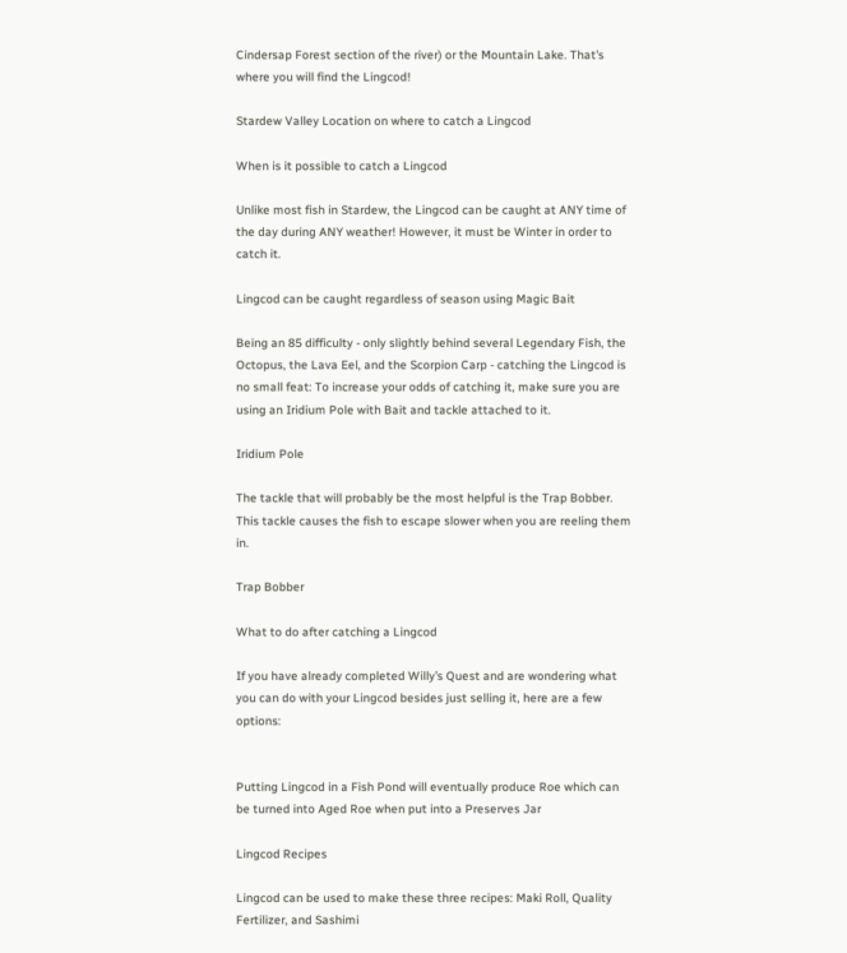Cindersap Forest section of the river) or the Mountain Lake. That’s where you will find the Lingcod!

Stardew Valley Location on where to catch a Lingcod

When is it possible to catch a Lingcod

Unlike most fish in Stardew, the Lingcod can be caught at ANY time of the day during ANY weather! However, it must be Winter in order to catch it.

Lingcod can be caught regardless of season using Magic Bait

Being an 85 difficulty - only slightly behind several Legendary Fish, the Octopus, the Lava Eel, and the Scorpion Carp - catching the Lingcod is no small feat: To increase your odds of catching it, make sure you are using an Iridium Pole with Bait and tackle attached to it.

Iridium Pole

The tackle that will probably be the most helpful is the Trap Bobber. This tackle causes the fish to escape slower when you are reeling them in.

Trap Bobber

What to do after catching a Lingcod

If you have already completed Willy’s Quest and are wondering what you can do with your Lingcod besides just selling it, here are a few options:


Putting Lingcod in a Fish Pond will eventually produce Roe which can be turned into Aged Roe when put into a Preserves Jar

Lingcod Recipes

Lingcod can be used to make these three recipes: Maki Roll, Quality Fertilizer, and Sashimi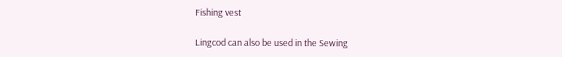Fishing vest

Lingcod can also be used in the Sewing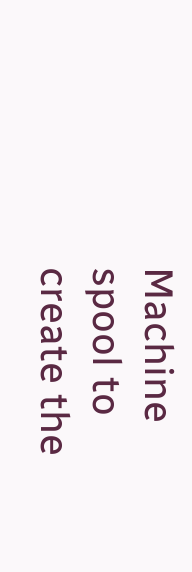Machine spool to create the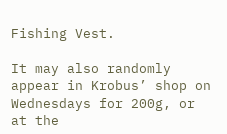Fishing Vest.

It may also randomly appear in Krobus’ shop on Wednesdays for 200g, or at the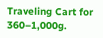Traveling Cart for 360–1,000g.